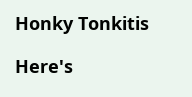Honky Tonkitis

Here's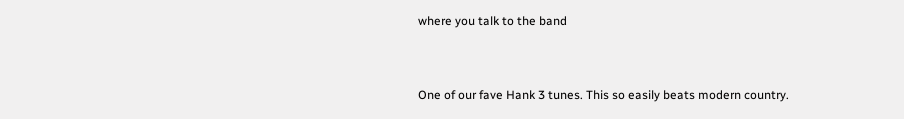where you talk to the band


One of our fave Hank 3 tunes. This so easily beats modern country.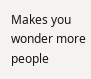Makes you wonder more people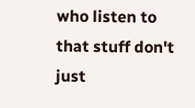who listen to that stuff don't just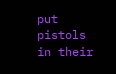put pistols in their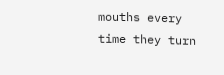mouths every time they turn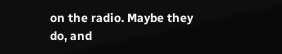on the radio. Maybe they do, and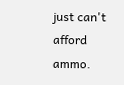just can't afford ammo.